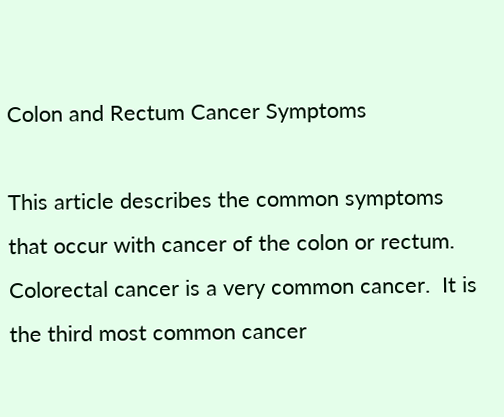Colon and Rectum Cancer Symptoms

This article describes the common symptoms that occur with cancer of the colon or rectum.  Colorectal cancer is a very common cancer.  It is the third most common cancer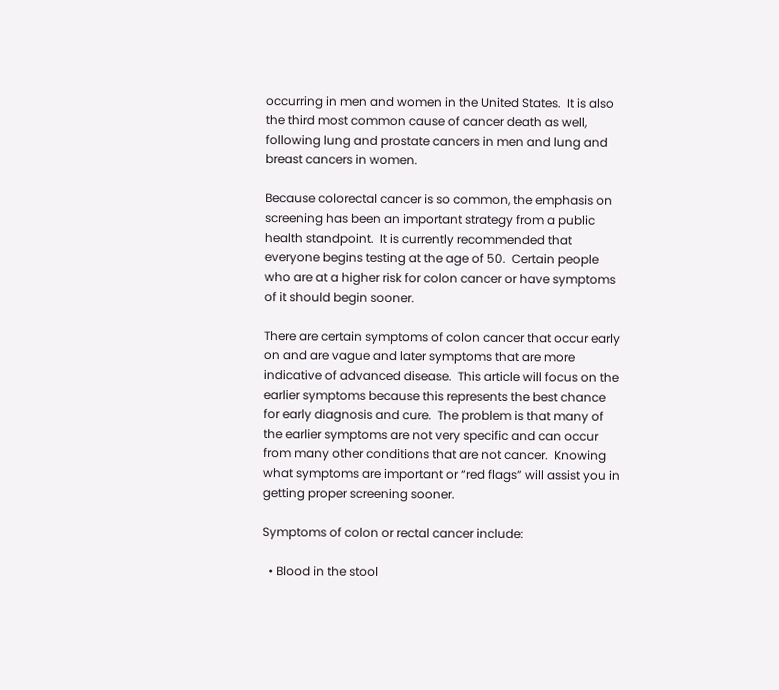occurring in men and women in the United States.  It is also the third most common cause of cancer death as well, following lung and prostate cancers in men and lung and breast cancers in women.

Because colorectal cancer is so common, the emphasis on screening has been an important strategy from a public health standpoint.  It is currently recommended that everyone begins testing at the age of 50.  Certain people who are at a higher risk for colon cancer or have symptoms of it should begin sooner.

There are certain symptoms of colon cancer that occur early on and are vague and later symptoms that are more indicative of advanced disease.  This article will focus on the earlier symptoms because this represents the best chance for early diagnosis and cure.  The problem is that many of the earlier symptoms are not very specific and can occur from many other conditions that are not cancer.  Knowing what symptoms are important or “red flags” will assist you in getting proper screening sooner.

Symptoms of colon or rectal cancer include:

  • Blood in the stool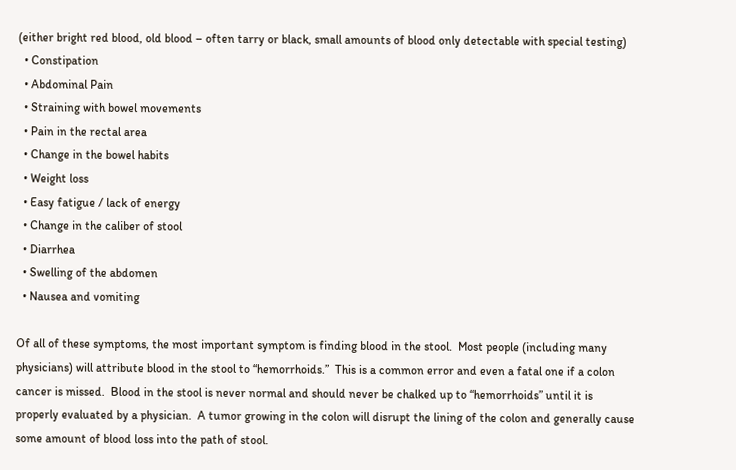(either bright red blood, old blood – often tarry or black, small amounts of blood only detectable with special testing)
  • Constipation
  • Abdominal Pain
  • Straining with bowel movements
  • Pain in the rectal area
  • Change in the bowel habits
  • Weight loss
  • Easy fatigue / lack of energy
  • Change in the caliber of stool
  • Diarrhea
  • Swelling of the abdomen
  • Nausea and vomiting

Of all of these symptoms, the most important symptom is finding blood in the stool.  Most people (including many physicians) will attribute blood in the stool to “hemorrhoids.”  This is a common error and even a fatal one if a colon cancer is missed.  Blood in the stool is never normal and should never be chalked up to “hemorrhoids” until it is properly evaluated by a physician.  A tumor growing in the colon will disrupt the lining of the colon and generally cause some amount of blood loss into the path of stool.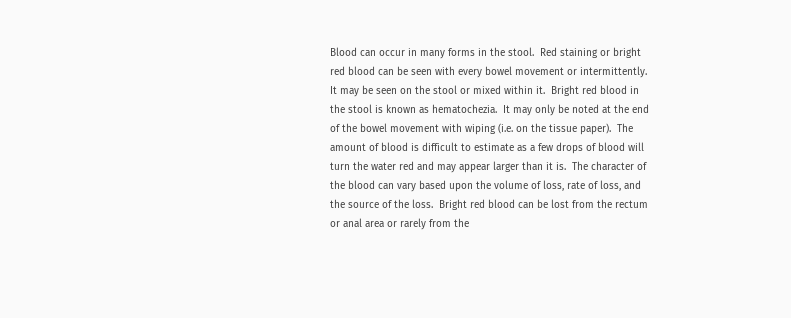Blood can occur in many forms in the stool.  Red staining or bright red blood can be seen with every bowel movement or intermittently.  It may be seen on the stool or mixed within it.  Bright red blood in the stool is known as hematochezia.  It may only be noted at the end of the bowel movement with wiping (i.e. on the tissue paper).  The amount of blood is difficult to estimate as a few drops of blood will turn the water red and may appear larger than it is.  The character of the blood can vary based upon the volume of loss, rate of loss, and the source of the loss.  Bright red blood can be lost from the rectum or anal area or rarely from the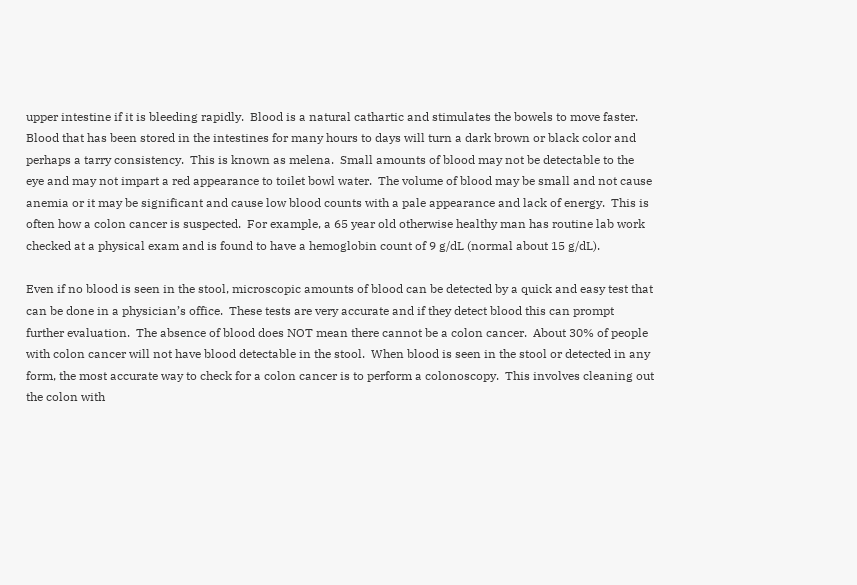upper intestine if it is bleeding rapidly.  Blood is a natural cathartic and stimulates the bowels to move faster.  Blood that has been stored in the intestines for many hours to days will turn a dark brown or black color and perhaps a tarry consistency.  This is known as melena.  Small amounts of blood may not be detectable to the eye and may not impart a red appearance to toilet bowl water.  The volume of blood may be small and not cause anemia or it may be significant and cause low blood counts with a pale appearance and lack of energy.  This is often how a colon cancer is suspected.  For example, a 65 year old otherwise healthy man has routine lab work checked at a physical exam and is found to have a hemoglobin count of 9 g/dL (normal about 15 g/dL).

Even if no blood is seen in the stool, microscopic amounts of blood can be detected by a quick and easy test that can be done in a physician’s office.  These tests are very accurate and if they detect blood this can prompt further evaluation.  The absence of blood does NOT mean there cannot be a colon cancer.  About 30% of people with colon cancer will not have blood detectable in the stool.  When blood is seen in the stool or detected in any form, the most accurate way to check for a colon cancer is to perform a colonoscopy.  This involves cleaning out the colon with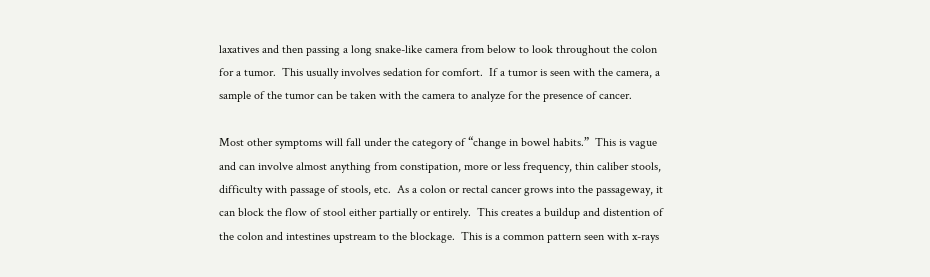laxatives and then passing a long snake-like camera from below to look throughout the colon for a tumor.  This usually involves sedation for comfort.  If a tumor is seen with the camera, a sample of the tumor can be taken with the camera to analyze for the presence of cancer.

Most other symptoms will fall under the category of “change in bowel habits.”  This is vague and can involve almost anything from constipation, more or less frequency, thin caliber stools, difficulty with passage of stools, etc.  As a colon or rectal cancer grows into the passageway, it can block the flow of stool either partially or entirely.  This creates a buildup and distention of the colon and intestines upstream to the blockage.  This is a common pattern seen with x-rays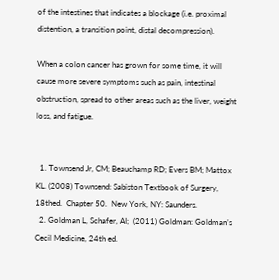of the intestines that indicates a blockage (i.e. proximal distention, a transition point, distal decompression).

When a colon cancer has grown for some time, it will cause more severe symptoms such as pain, intestinal obstruction, spread to other areas such as the liver, weight loss, and fatigue.


  1. Townsend Jr, CM; Beauchamp RD; Evers BM; Mattox KL. (2008) Townsend: Sabiston Textbook of Surgery, 18thed.  Chapter 50.  New York, NY: Saunders.
  2. Goldman L, Schafer, AI;  (2011) Goldman: Goldman’s Cecil Medicine, 24th ed.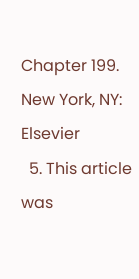Chapter 199. New York, NY: Elsevier
  5. This article was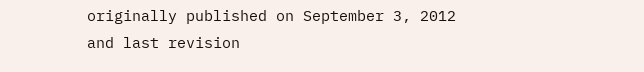originally published on September 3, 2012 and last revision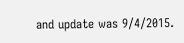and update was 9/4/2015.